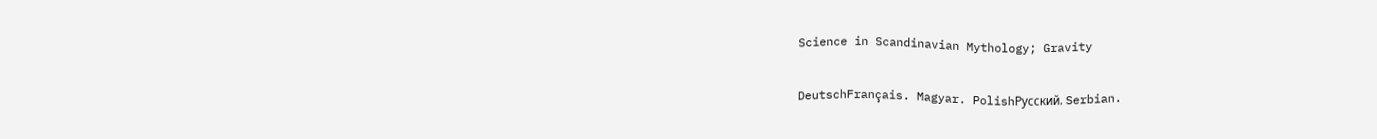Science in Scandinavian Mythology; Gravity

DeutschFrançais. Magyar. PolishРусский. Serbian.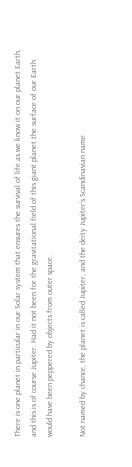There is one planet in particular in our Solar system that ensures the survival of life as we know it on our planet Earth, and this is of course Jupiter. Had it not been for the gravitational field of this giant planet the surface of our Earth would have been peppered by objects from outer space.

Not named by chance, the planet is called Jupiter, and the deity Jupiter’s Scandinavian name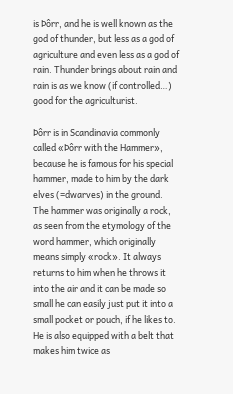is Þôrr, and he is well known as the god of thunder, but less as a god of agriculture and even less as a god of rain. Thunder brings about rain and rain is as we know (if controlled…) good for the agriculturist.

Þôrr is in Scandinavia commonly called «Þôrr with the Hammer», because he is famous for his special hammer, made to him by the dark elves (=dwarves) in the ground. The hammer was originally a rock, as seen from the etymology of the word hammer, which originally means simply «rock». It always returns to him when he throws it into the air and it can be made so small he can easily just put it into a small pocket or pouch, if he likes to. He is also equipped with a belt that makes him twice as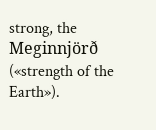strong, the Meginnjörð («strength of the Earth»).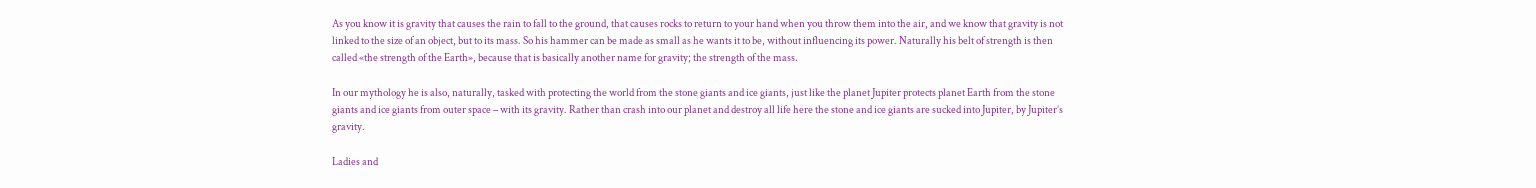As you know it is gravity that causes the rain to fall to the ground, that causes rocks to return to your hand when you throw them into the air, and we know that gravity is not linked to the size of an object, but to its mass. So his hammer can be made as small as he wants it to be, without influencing its power. Naturally his belt of strength is then called «the strength of the Earth», because that is basically another name for gravity; the strength of the mass.

In our mythology he is also, naturally, tasked with protecting the world from the stone giants and ice giants, just like the planet Jupiter protects planet Earth from the stone giants and ice giants from outer space – with its gravity. Rather than crash into our planet and destroy all life here the stone and ice giants are sucked into Jupiter, by Jupiter’s gravity.

Ladies and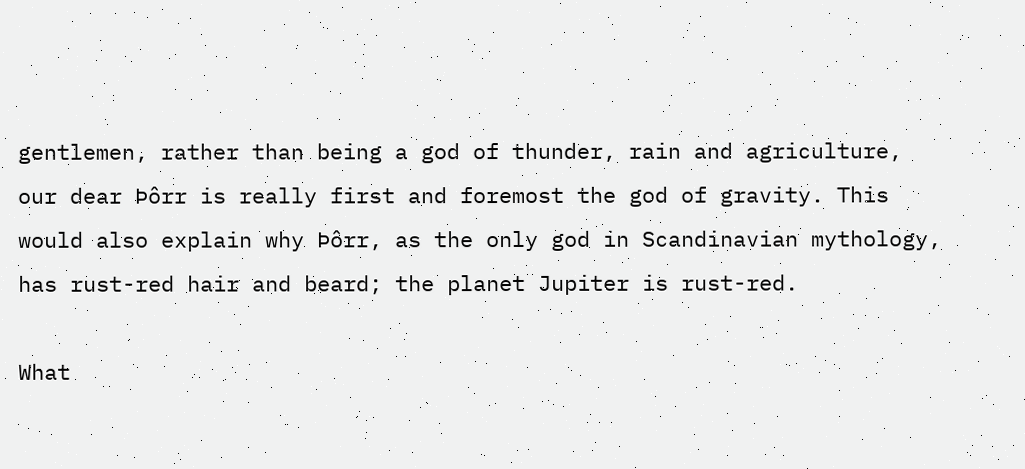gentlemen, rather than being a god of thunder, rain and agriculture, our dear Þôrr is really first and foremost the god of gravity. This would also explain why Þôrr, as the only god in Scandinavian mythology, has rust-red hair and beard; the planet Jupiter is rust-red.

What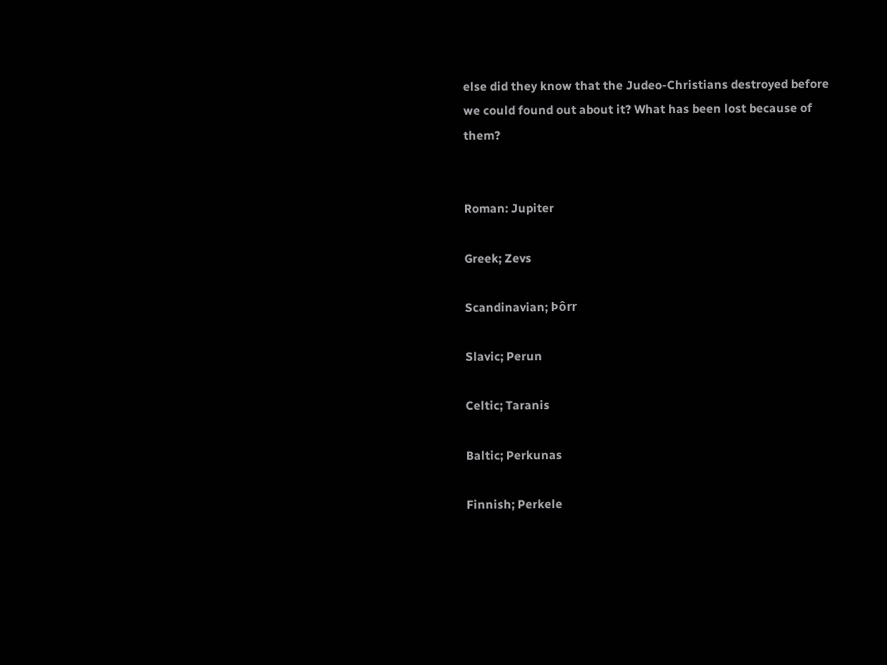else did they know that the Judeo-Christians destroyed before we could found out about it? What has been lost because of them?


Roman: Jupiter

Greek; Zevs

Scandinavian; Þôrr

Slavic; Perun

Celtic; Taranis

Baltic; Perkunas

Finnish; Perkele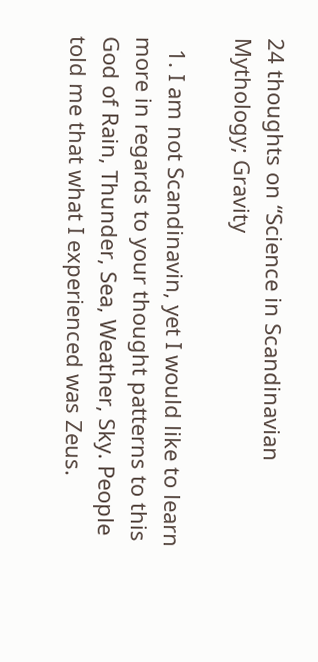24 thoughts on “Science in Scandinavian Mythology; Gravity

  1. I am not Scandinavin, yet I would like to learn more in regards to your thought patterns to this God of Rain, Thunder, Sea, Weather, Sky. People told me that what I experienced was Zeus.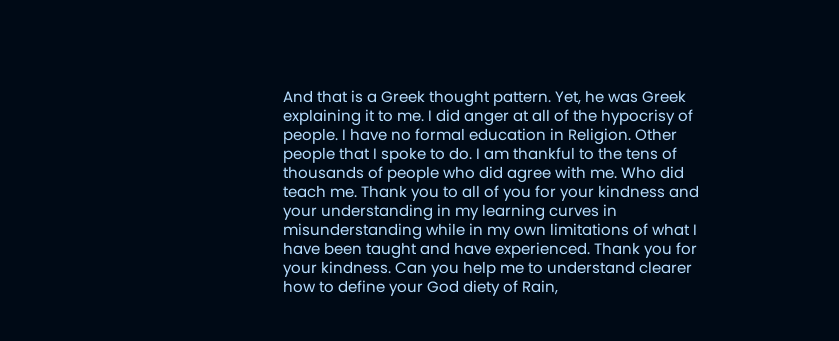And that is a Greek thought pattern. Yet, he was Greek explaining it to me. I did anger at all of the hypocrisy of people. I have no formal education in Religion. Other people that I spoke to do. I am thankful to the tens of thousands of people who did agree with me. Who did teach me. Thank you to all of you for your kindness and your understanding in my learning curves in misunderstanding while in my own limitations of what I have been taught and have experienced. Thank you for your kindness. Can you help me to understand clearer how to define your God diety of Rain,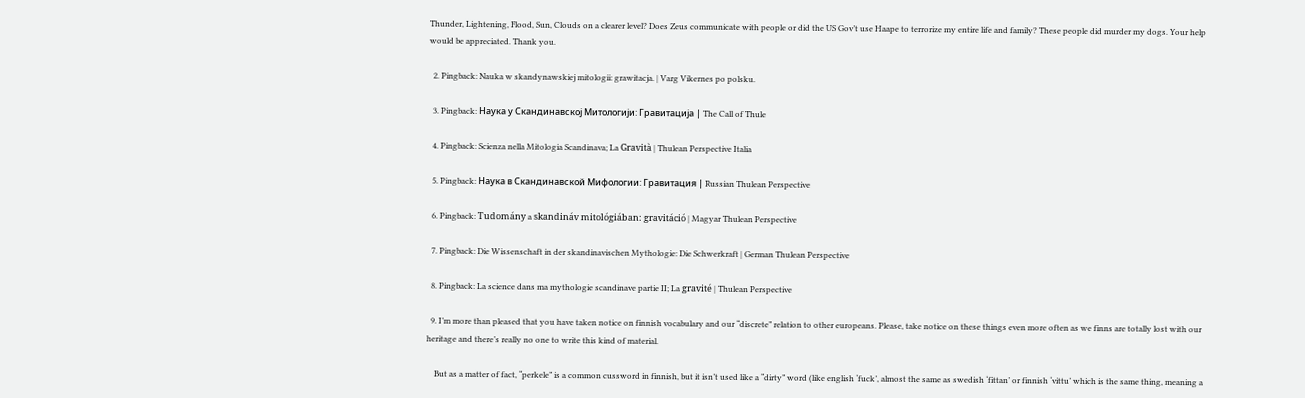Thunder, Lightening, Flood, Sun, Clouds on a clearer level? Does Zeus communicate with people or did the US Gov’t use Haape to terrorize my entire life and family? These people did murder my dogs. Your help would be appreciated. Thank you.

  2. Pingback: Nauka w skandynawskiej mitologii: grawitacja. | Varg Vikernes po polsku.

  3. Pingback: Наука у Скандинавској Митологији: Гравитација | The Call of Thule

  4. Pingback: Scienza nella Mitologia Scandinava; La Gravità | Thulean Perspective Italia

  5. Pingback: Наука в Скандинавской Мифологии: Гравитация | Russian Thulean Perspective

  6. Pingback: Tudomány a skandináv mitológiában: gravitáció | Magyar Thulean Perspective

  7. Pingback: Die Wissenschaft in der skandinavischen Mythologie: Die Schwerkraft | German Thulean Perspective

  8. Pingback: La science dans ma mythologie scandinave partie II; La gravité | Thulean Perspective

  9. I’m more than pleased that you have taken notice on finnish vocabulary and our “discrete” relation to other europeans. Please, take notice on these things even more often as we finns are totally lost with our heritage and there’s really no one to write this kind of material.

    But as a matter of fact, “perkele” is a common cussword in finnish, but it isn’t used like a “dirty” word (like english ‘fuck’, almost the same as swedish ‘fittan’ or finnish ‘vittu’ which is the same thing, meaning a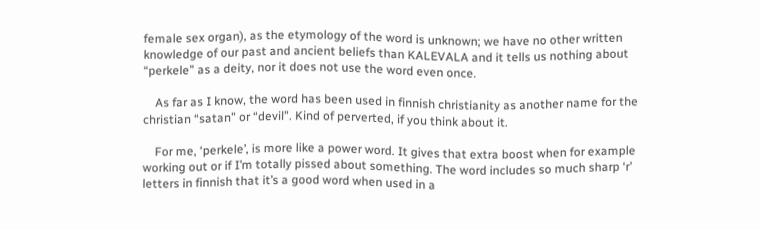female sex organ), as the etymology of the word is unknown; we have no other written knowledge of our past and ancient beliefs than KALEVALA and it tells us nothing about “perkele” as a deity, nor it does not use the word even once.

    As far as I know, the word has been used in finnish christianity as another name for the christian “satan” or “devil”. Kind of perverted, if you think about it.

    For me, ‘perkele’, is more like a power word. It gives that extra boost when for example working out or if I’m totally pissed about something. The word includes so much sharp ‘r’ letters in finnish that it’s a good word when used in a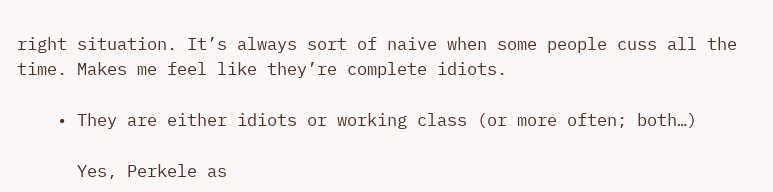right situation. It’s always sort of naive when some people cuss all the time. Makes me feel like they’re complete idiots.

    • They are either idiots or working class (or more often; both…)

      Yes, Perkele as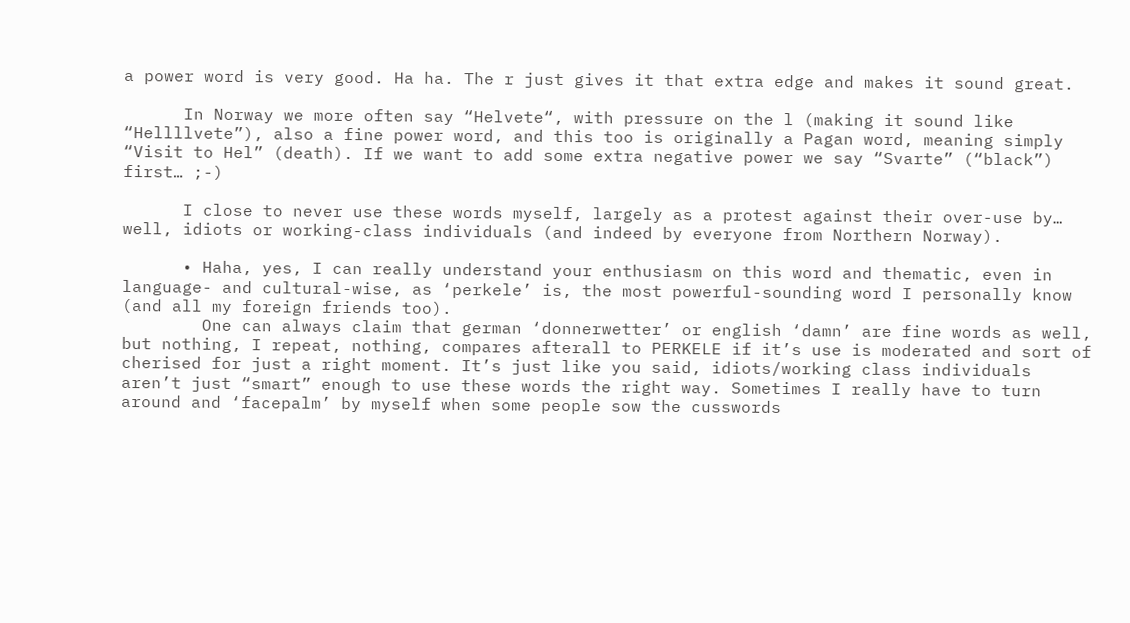a power word is very good. Ha ha. The r just gives it that extra edge and makes it sound great.

      In Norway we more often say “Helvete“, with pressure on the l (making it sound like “Hellllvete”), also a fine power word, and this too is originally a Pagan word, meaning simply “Visit to Hel” (death). If we want to add some extra negative power we say “Svarte” (“black”) first… ;-)

      I close to never use these words myself, largely as a protest against their over-use by… well, idiots or working-class individuals (and indeed by everyone from Northern Norway).

      • Haha, yes, I can really understand your enthusiasm on this word and thematic, even in language- and cultural-wise, as ‘perkele’ is, the most powerful-sounding word I personally know (and all my foreign friends too).
        One can always claim that german ‘donnerwetter’ or english ‘damn’ are fine words as well, but nothing, I repeat, nothing, compares afterall to PERKELE if it’s use is moderated and sort of cherised for just a right moment. It’s just like you said, idiots/working class individuals aren’t just “smart” enough to use these words the right way. Sometimes I really have to turn around and ‘facepalm’ by myself when some people sow the cusswords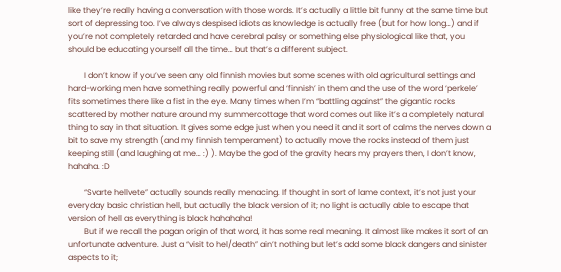like they’re really having a conversation with those words. It’s actually a little bit funny at the same time but sort of depressing too. I’ve always despised idiots as knowledge is actually free (but for how long…) and if you’re not completely retarded and have cerebral palsy or something else physiological like that, you should be educating yourself all the time… but that’s a different subject.

        I don’t know if you’ve seen any old finnish movies but some scenes with old agricultural settings and hard-working men have something really powerful and ‘finnish’ in them and the use of the word ‘perkele’ fits sometimes there like a fist in the eye. Many times when I’m “battling against” the gigantic rocks scattered by mother nature around my summercottage that word comes out like it’s a completely natural thing to say in that situation. It gives some edge just when you need it and it sort of calms the nerves down a bit to save my strength (and my finnish temperament) to actually move the rocks instead of them just keeping still (and laughing at me… :) ). Maybe the god of the gravity hears my prayers then, I don’t know, hahaha. :D

        “Svarte hellvete” actually sounds really menacing. If thought in sort of lame context, it’s not just your everyday basic christian hell, but actually the black version of it; no light is actually able to escape that version of hell as everything is black hahahaha!
        But if we recall the pagan origin of that word, it has some real meaning. It almost like makes it sort of an unfortunate adventure. Just a “visit to hel/death” ain’t nothing but let’s add some black dangers and sinister aspects to it;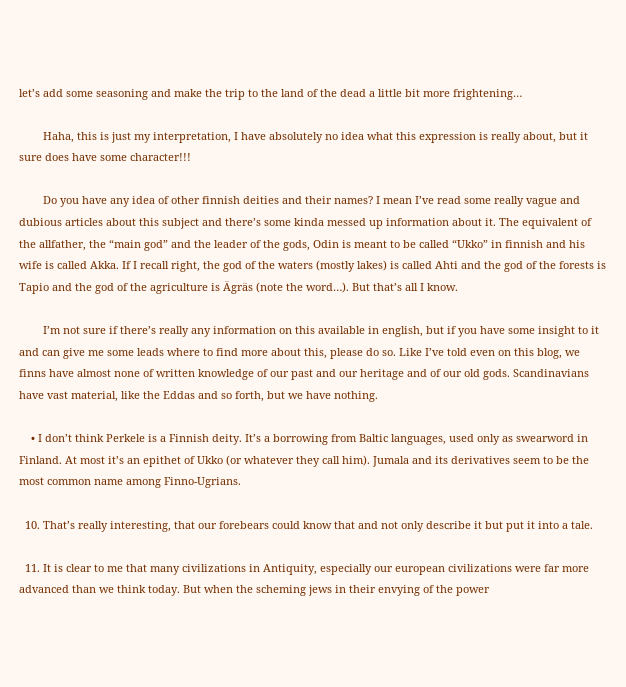let’s add some seasoning and make the trip to the land of the dead a little bit more frightening…

        Haha, this is just my interpretation, I have absolutely no idea what this expression is really about, but it sure does have some character!!!

        Do you have any idea of other finnish deities and their names? I mean I’ve read some really vague and dubious articles about this subject and there’s some kinda messed up information about it. The equivalent of the allfather, the “main god” and the leader of the gods, Odin is meant to be called “Ukko” in finnish and his wife is called Akka. If I recall right, the god of the waters (mostly lakes) is called Ahti and the god of the forests is Tapio and the god of the agriculture is Ägräs (note the word…). But that’s all I know.

        I’m not sure if there’s really any information on this available in english, but if you have some insight to it and can give me some leads where to find more about this, please do so. Like I’ve told even on this blog, we finns have almost none of written knowledge of our past and our heritage and of our old gods. Scandinavians have vast material, like the Eddas and so forth, but we have nothing.

    • I don’t think Perkele is a Finnish deity. It’s a borrowing from Baltic languages, used only as swearword in Finland. At most it’s an epithet of Ukko (or whatever they call him). Jumala and its derivatives seem to be the most common name among Finno-Ugrians.

  10. That’s really interesting, that our forebears could know that and not only describe it but put it into a tale.

  11. It is clear to me that many civilizations in Antiquity, especially our european civilizations were far more advanced than we think today. But when the scheming jews in their envying of the power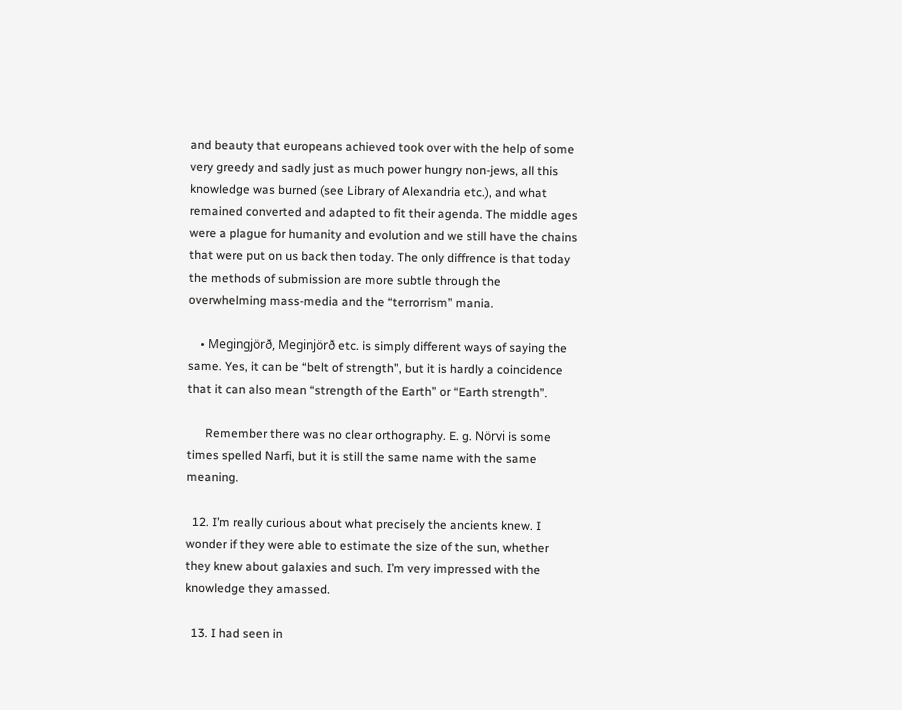and beauty that europeans achieved took over with the help of some very greedy and sadly just as much power hungry non-jews, all this knowledge was burned (see Library of Alexandria etc.), and what remained converted and adapted to fit their agenda. The middle ages were a plague for humanity and evolution and we still have the chains that were put on us back then today. The only diffrence is that today the methods of submission are more subtle through the overwhelming mass-media and the “terrorrism” mania.

    • Megingjörð, Meginjörð etc. is simply different ways of saying the same. Yes, it can be “belt of strength”, but it is hardly a coincidence that it can also mean “strength of the Earth” or “Earth strength”.

      Remember there was no clear orthography. E. g. Nörvi is some times spelled Narfi, but it is still the same name with the same meaning.

  12. I’m really curious about what precisely the ancients knew. I wonder if they were able to estimate the size of the sun, whether they knew about galaxies and such. I’m very impressed with the knowledge they amassed.

  13. I had seen in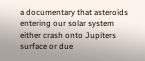a documentary that asteroids entering our solar system either crash onto Jupiters surface or due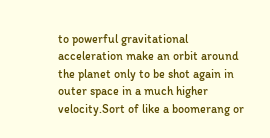to powerful gravitational acceleration make an orbit around the planet only to be shot again in outer space in a much higher velocity.Sort of like a boomerang or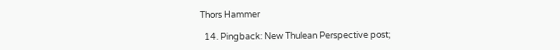Thors Hammer

  14. Pingback: New Thulean Perspective post;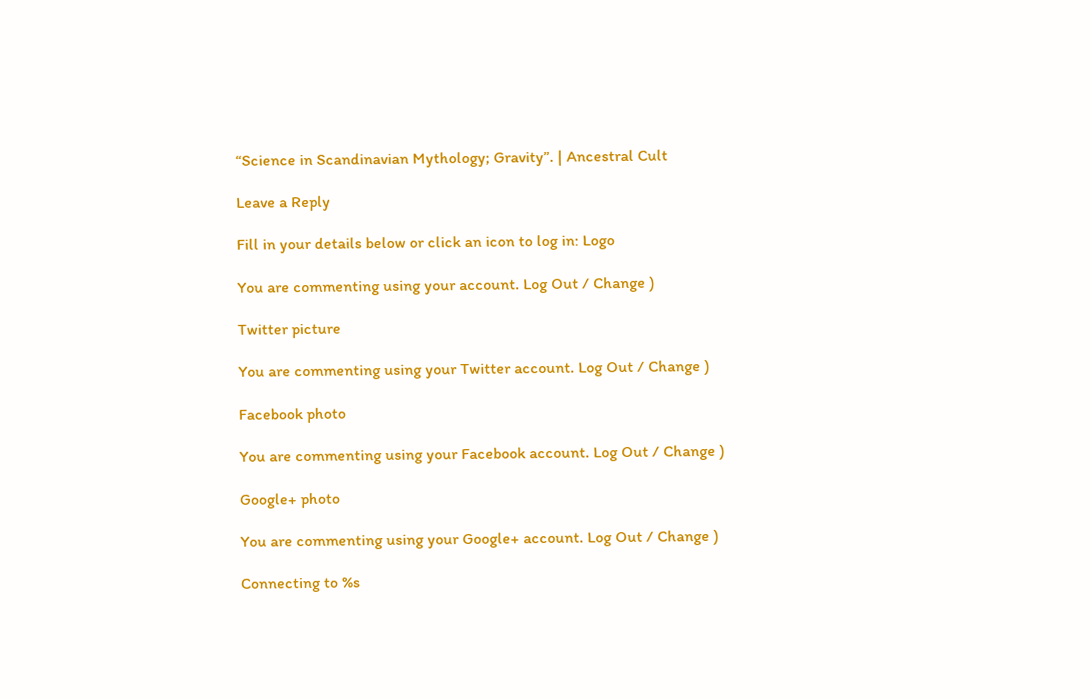“Science in Scandinavian Mythology; Gravity”. | Ancestral Cult

Leave a Reply

Fill in your details below or click an icon to log in: Logo

You are commenting using your account. Log Out / Change )

Twitter picture

You are commenting using your Twitter account. Log Out / Change )

Facebook photo

You are commenting using your Facebook account. Log Out / Change )

Google+ photo

You are commenting using your Google+ account. Log Out / Change )

Connecting to %s